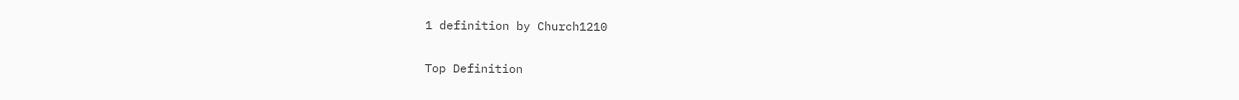1 definition by Church1210

Top Definition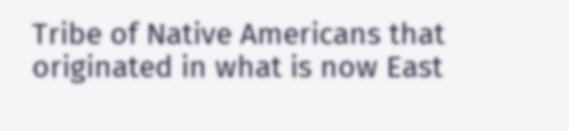Tribe of Native Americans that originated in what is now East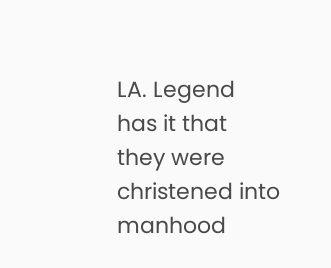LA. Legend has it that they were christened into manhood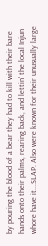by pouring the blood of a bear they had to kill with their bare hands onto their palms, rearing back, and lettin' the local Injun whore have it...SLAP. Also were known for their unusually large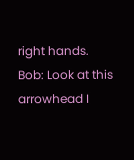right hands.
Bob: Look at this arrowhead I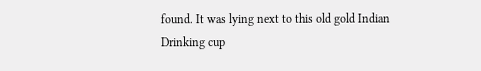found. It was lying next to this old gold Indian Drinking cup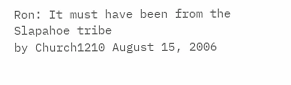Ron: It must have been from the Slapahoe tribe
by Church1210 August 15, 2006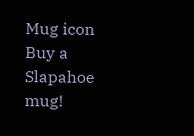Mug icon
Buy a Slapahoe mug!